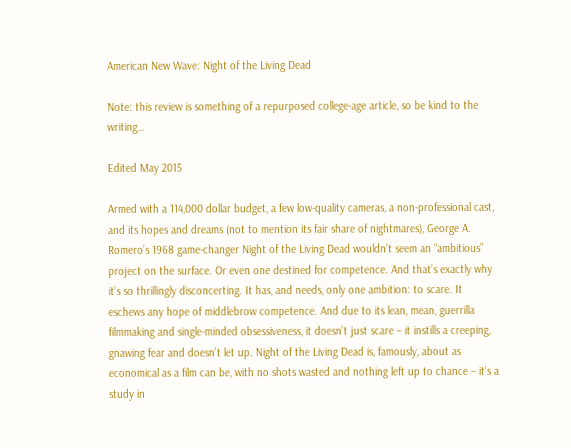American New Wave: Night of the Living Dead

Note: this review is something of a repurposed college-age article, so be kind to the writing…

Edited May 2015

Armed with a 114,000 dollar budget, a few low-quality cameras, a non-professional cast, and its hopes and dreams (not to mention its fair share of nightmares), George A. Romero’s 1968 game-changer Night of the Living Dead wouldn’t seem an “ambitious” project on the surface. Or even one destined for competence. And that’s exactly why it’s so thrillingly disconcerting. It has, and needs, only one ambition: to scare. It eschews any hope of middlebrow competence. And due to its lean, mean, guerrilla filmmaking and single-minded obsessiveness, it doesn’t just scare – it instills a creeping, gnawing fear and doesn’t let up. Night of the Living Dead is, famously, about as economical as a film can be, with no shots wasted and nothing left up to chance – it’s a study in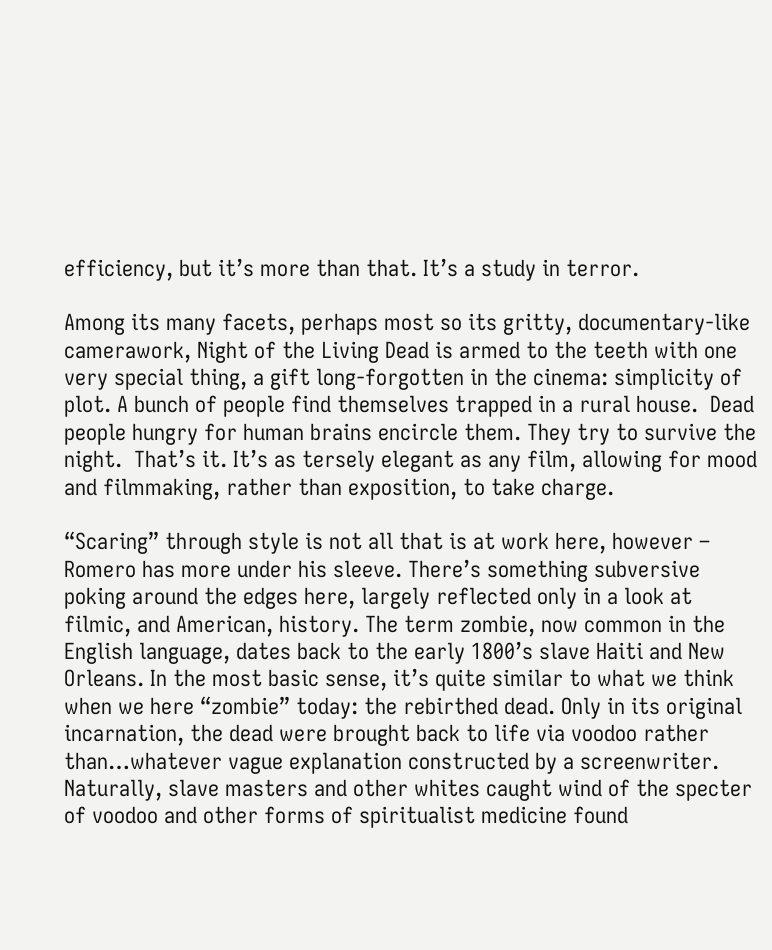efficiency, but it’s more than that. It’s a study in terror.

Among its many facets, perhaps most so its gritty, documentary-like camerawork, Night of the Living Dead is armed to the teeth with one very special thing, a gift long-forgotten in the cinema: simplicity of plot. A bunch of people find themselves trapped in a rural house.  Dead people hungry for human brains encircle them. They try to survive the night.  That’s it. It’s as tersely elegant as any film, allowing for mood and filmmaking, rather than exposition, to take charge.

“Scaring” through style is not all that is at work here, however – Romero has more under his sleeve. There’s something subversive poking around the edges here, largely reflected only in a look at filmic, and American, history. The term zombie, now common in the English language, dates back to the early 1800’s slave Haiti and New Orleans. In the most basic sense, it’s quite similar to what we think when we here “zombie” today: the rebirthed dead. Only in its original incarnation, the dead were brought back to life via voodoo rather than…whatever vague explanation constructed by a screenwriter. Naturally, slave masters and other whites caught wind of the specter of voodoo and other forms of spiritualist medicine found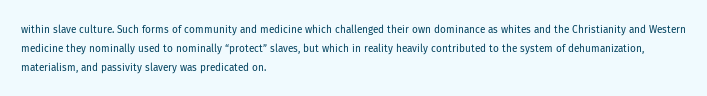within slave culture. Such forms of community and medicine which challenged their own dominance as whites and the Christianity and Western medicine they nominally used to nominally “protect” slaves, but which in reality heavily contributed to the system of dehumanization, materialism, and passivity slavery was predicated on.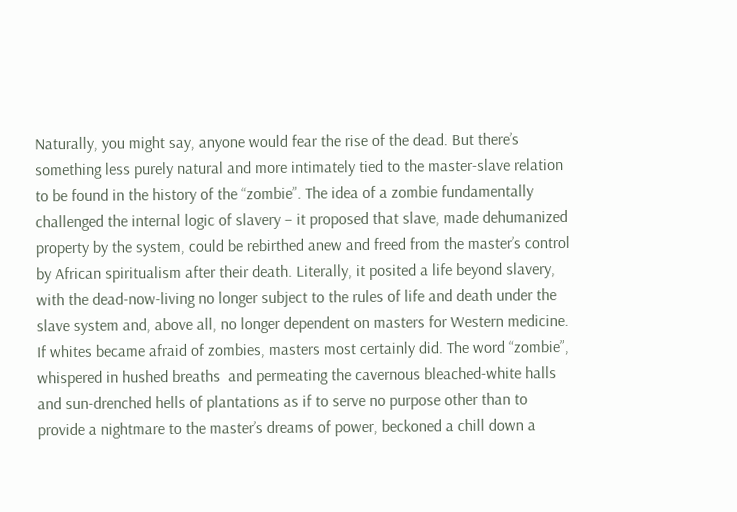Naturally, you might say, anyone would fear the rise of the dead. But there’s something less purely natural and more intimately tied to the master-slave relation to be found in the history of the “zombie”. The idea of a zombie fundamentally challenged the internal logic of slavery – it proposed that slave, made dehumanized property by the system, could be rebirthed anew and freed from the master’s control by African spiritualism after their death. Literally, it posited a life beyond slavery, with the dead-now-living no longer subject to the rules of life and death under the slave system and, above all, no longer dependent on masters for Western medicine. If whites became afraid of zombies, masters most certainly did. The word “zombie”, whispered in hushed breaths  and permeating the cavernous bleached-white halls and sun-drenched hells of plantations as if to serve no purpose other than to provide a nightmare to the master’s dreams of power, beckoned a chill down a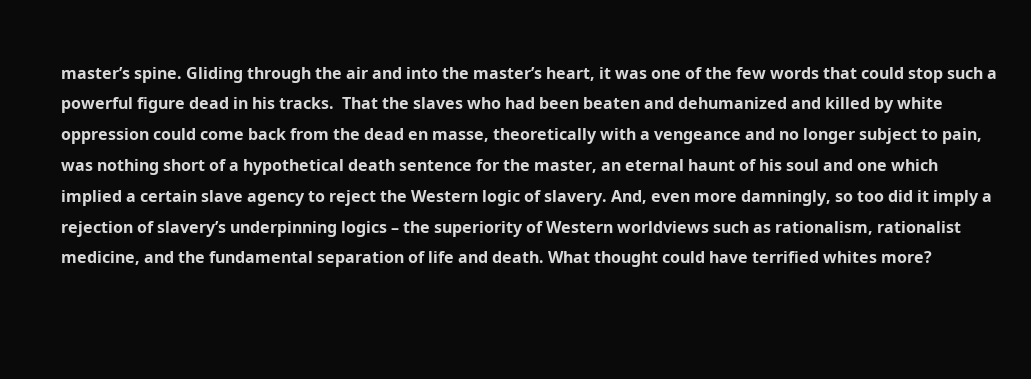master’s spine. Gliding through the air and into the master’s heart, it was one of the few words that could stop such a powerful figure dead in his tracks.  That the slaves who had been beaten and dehumanized and killed by white oppression could come back from the dead en masse, theoretically with a vengeance and no longer subject to pain, was nothing short of a hypothetical death sentence for the master, an eternal haunt of his soul and one which implied a certain slave agency to reject the Western logic of slavery. And, even more damningly, so too did it imply a rejection of slavery’s underpinning logics – the superiority of Western worldviews such as rationalism, rationalist medicine, and the fundamental separation of life and death. What thought could have terrified whites more?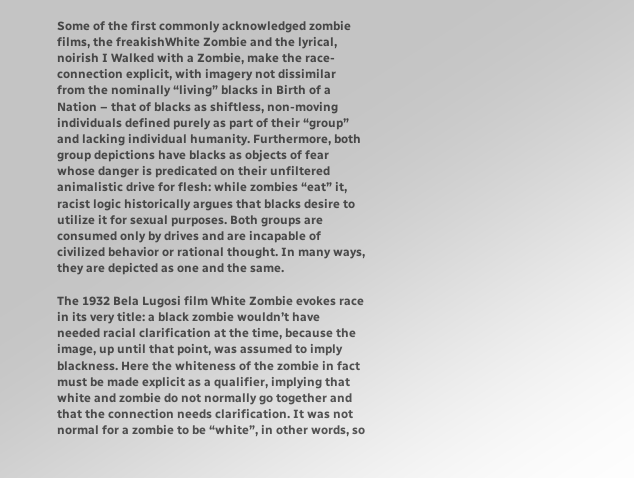Some of the first commonly acknowledged zombie films, the freakishWhite Zombie and the lyrical, noirish I Walked with a Zombie, make the race-connection explicit, with imagery not dissimilar from the nominally “living” blacks in Birth of a Nation – that of blacks as shiftless, non-moving individuals defined purely as part of their “group” and lacking individual humanity. Furthermore, both group depictions have blacks as objects of fear whose danger is predicated on their unfiltered animalistic drive for flesh: while zombies “eat” it, racist logic historically argues that blacks desire to utilize it for sexual purposes. Both groups are consumed only by drives and are incapable of civilized behavior or rational thought. In many ways, they are depicted as one and the same.

The 1932 Bela Lugosi film White Zombie evokes race in its very title: a black zombie wouldn’t have needed racial clarification at the time, because the image, up until that point, was assumed to imply blackness. Here the whiteness of the zombie in fact must be made explicit as a qualifier, implying that white and zombie do not normally go together and that the connection needs clarification. It was not normal for a zombie to be “white”, in other words, so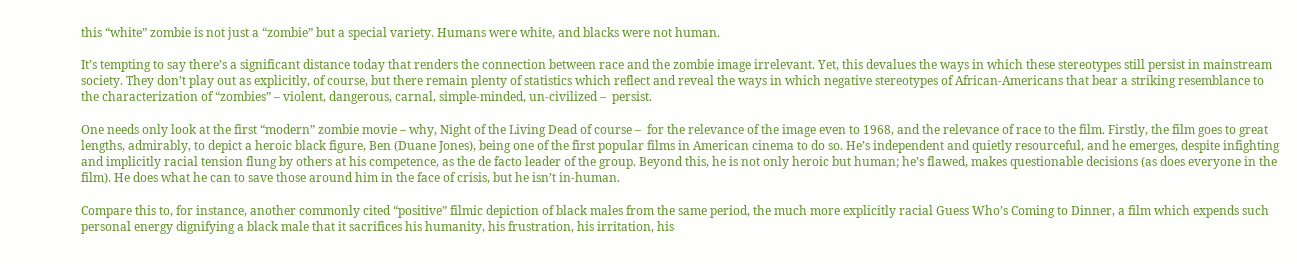this “white” zombie is not just a “zombie” but a special variety. Humans were white, and blacks were not human.

It’s tempting to say there’s a significant distance today that renders the connection between race and the zombie image irrelevant. Yet, this devalues the ways in which these stereotypes still persist in mainstream society. They don’t play out as explicitly, of course, but there remain plenty of statistics which reflect and reveal the ways in which negative stereotypes of African-Americans that bear a striking resemblance to the characterization of “zombies” – violent, dangerous, carnal, simple-minded, un-civilized –  persist.

One needs only look at the first “modern” zombie movie – why, Night of the Living Dead of course –  for the relevance of the image even to 1968, and the relevance of race to the film. Firstly, the film goes to great lengths, admirably, to depict a heroic black figure, Ben (Duane Jones), being one of the first popular films in American cinema to do so. He’s independent and quietly resourceful, and he emerges, despite infighting and implicitly racial tension flung by others at his competence, as the de facto leader of the group. Beyond this, he is not only heroic but human; he’s flawed, makes questionable decisions (as does everyone in the film). He does what he can to save those around him in the face of crisis, but he isn’t in-human.

Compare this to, for instance, another commonly cited “positive” filmic depiction of black males from the same period, the much more explicitly racial Guess Who’s Coming to Dinner, a film which expends such personal energy dignifying a black male that it sacrifices his humanity, his frustration, his irritation, his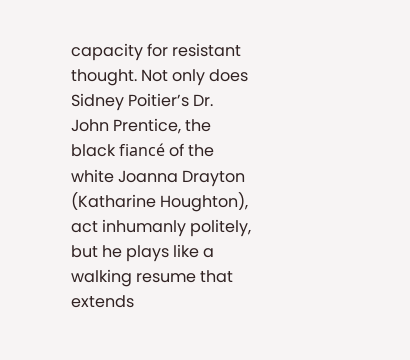capacity for resistant thought. Not only does Sidney Poitier’s Dr. John Prentice, the black fiancé of the white Joanna Drayton (Katharine Houghton), act inhumanly politely, but he plays like a walking resume that extends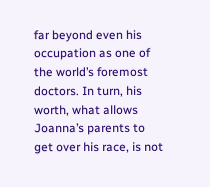far beyond even his occupation as one of the world’s foremost doctors. In turn, his worth, what allows Joanna’s parents to get over his race, is not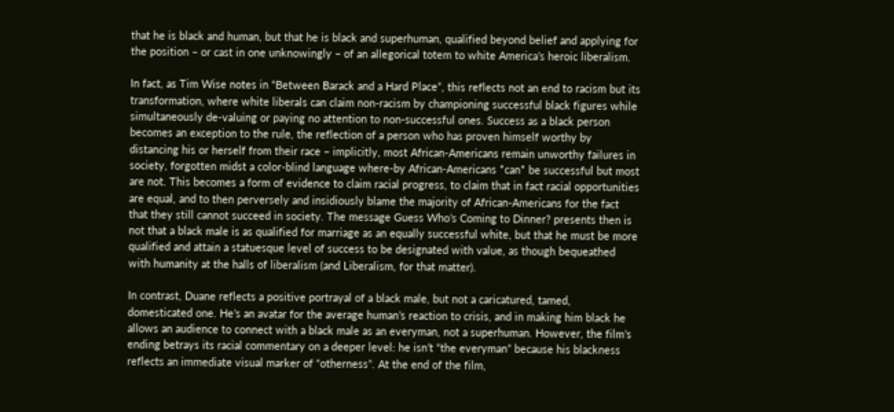that he is black and human, but that he is black and superhuman, qualified beyond belief and applying for the position – or cast in one unknowingly – of an allegorical totem to white America’s heroic liberalism.

In fact, as Tim Wise notes in “Between Barack and a Hard Place”, this reflects not an end to racism but its transformation, where white liberals can claim non-racism by championing successful black figures while simultaneously de-valuing or paying no attention to non-successful ones. Success as a black person becomes an exception to the rule, the reflection of a person who has proven himself worthy by distancing his or herself from their race – implicitly, most African-Americans remain unworthy failures in society, forgotten midst a color-blind language where-by African-Americans *can* be successful but most are not. This becomes a form of evidence to claim racial progress, to claim that in fact racial opportunities are equal, and to then perversely and insidiously blame the majority of African-Americans for the fact that they still cannot succeed in society. The message Guess Who’s Coming to Dinner? presents then is not that a black male is as qualified for marriage as an equally successful white, but that he must be more qualified and attain a statuesque level of success to be designated with value, as though bequeathed with humanity at the halls of liberalism (and Liberalism, for that matter).

In contrast, Duane reflects a positive portrayal of a black male, but not a caricatured, tamed, domesticated one. He’s an avatar for the average human’s reaction to crisis, and in making him black he allows an audience to connect with a black male as an everyman, not a superhuman. However, the film’s ending betrays its racial commentary on a deeper level: he isn’t “the everyman” because his blackness reflects an immediate visual marker of “otherness”. At the end of the film,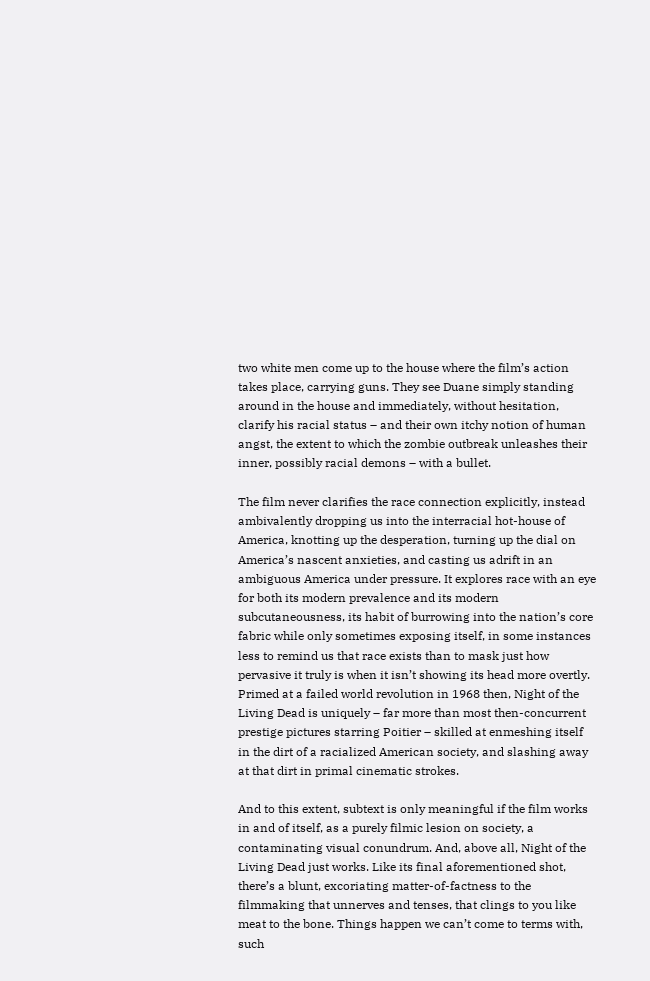two white men come up to the house where the film’s action takes place, carrying guns. They see Duane simply standing around in the house and immediately, without hesitation, clarify his racial status – and their own itchy notion of human angst, the extent to which the zombie outbreak unleashes their inner, possibly racial demons – with a bullet.

The film never clarifies the race connection explicitly, instead ambivalently dropping us into the interracial hot-house of America, knotting up the desperation, turning up the dial on America’s nascent anxieties, and casting us adrift in an ambiguous America under pressure. It explores race with an eye for both its modern prevalence and its modern subcutaneousness, its habit of burrowing into the nation’s core fabric while only sometimes exposing itself, in some instances less to remind us that race exists than to mask just how pervasive it truly is when it isn’t showing its head more overtly. Primed at a failed world revolution in 1968 then, Night of the Living Dead is uniquely – far more than most then-concurrent prestige pictures starring Poitier – skilled at enmeshing itself in the dirt of a racialized American society, and slashing away at that dirt in primal cinematic strokes.

And to this extent, subtext is only meaningful if the film works in and of itself, as a purely filmic lesion on society, a contaminating visual conundrum. And, above all, Night of the Living Dead just works. Like its final aforementioned shot, there’s a blunt, excoriating matter-of-factness to the filmmaking that unnerves and tenses, that clings to you like meat to the bone. Things happen we can’t come to terms with, such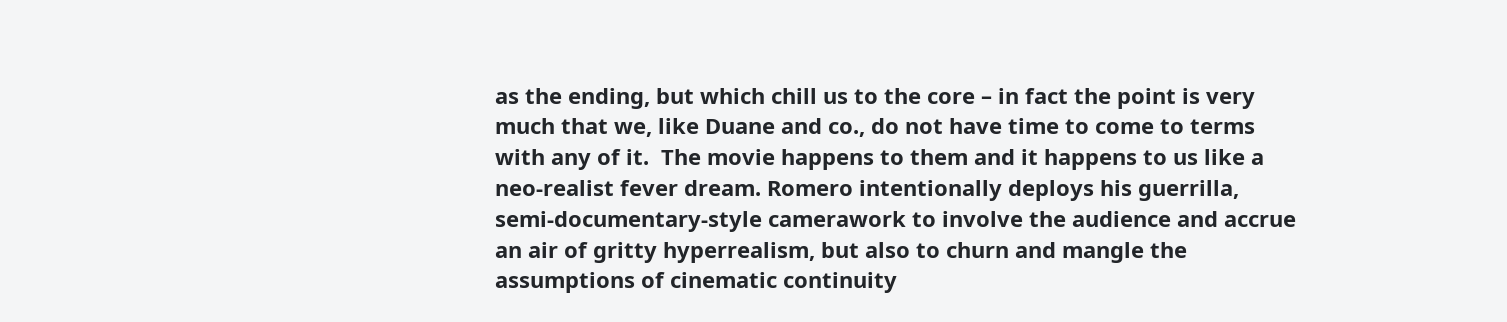as the ending, but which chill us to the core – in fact the point is very much that we, like Duane and co., do not have time to come to terms with any of it.  The movie happens to them and it happens to us like a neo-realist fever dream. Romero intentionally deploys his guerrilla, semi-documentary-style camerawork to involve the audience and accrue an air of gritty hyperrealism, but also to churn and mangle the assumptions of cinematic continuity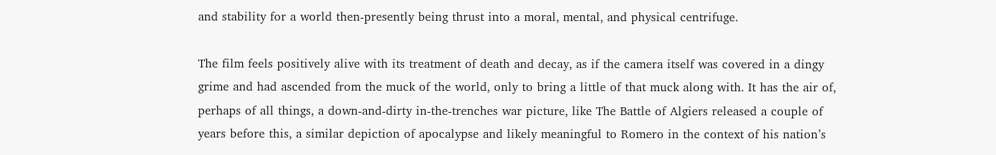and stability for a world then-presently being thrust into a moral, mental, and physical centrifuge.

The film feels positively alive with its treatment of death and decay, as if the camera itself was covered in a dingy grime and had ascended from the muck of the world, only to bring a little of that muck along with. It has the air of, perhaps of all things, a down-and-dirty in-the-trenches war picture, like The Battle of Algiers released a couple of years before this, a similar depiction of apocalypse and likely meaningful to Romero in the context of his nation’s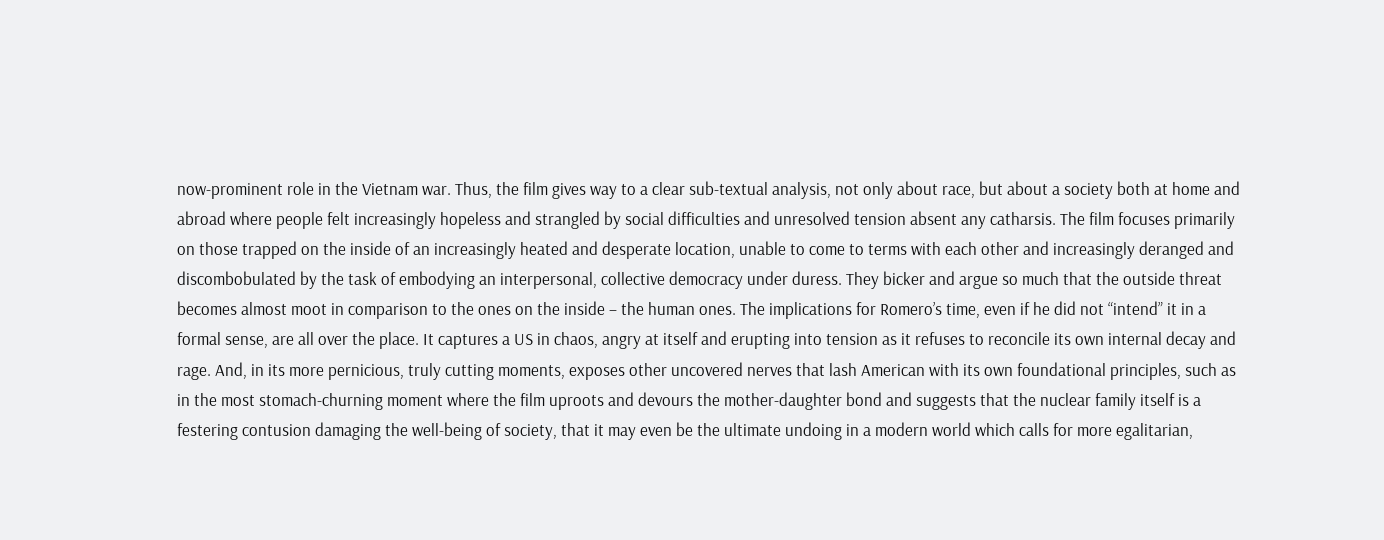now-prominent role in the Vietnam war. Thus, the film gives way to a clear sub-textual analysis, not only about race, but about a society both at home and abroad where people felt increasingly hopeless and strangled by social difficulties and unresolved tension absent any catharsis. The film focuses primarily on those trapped on the inside of an increasingly heated and desperate location, unable to come to terms with each other and increasingly deranged and discombobulated by the task of embodying an interpersonal, collective democracy under duress. They bicker and argue so much that the outside threat becomes almost moot in comparison to the ones on the inside – the human ones. The implications for Romero’s time, even if he did not “intend” it in a formal sense, are all over the place. It captures a US in chaos, angry at itself and erupting into tension as it refuses to reconcile its own internal decay and rage. And, in its more pernicious, truly cutting moments, exposes other uncovered nerves that lash American with its own foundational principles, such as in the most stomach-churning moment where the film uproots and devours the mother-daughter bond and suggests that the nuclear family itself is a festering contusion damaging the well-being of society, that it may even be the ultimate undoing in a modern world which calls for more egalitarian,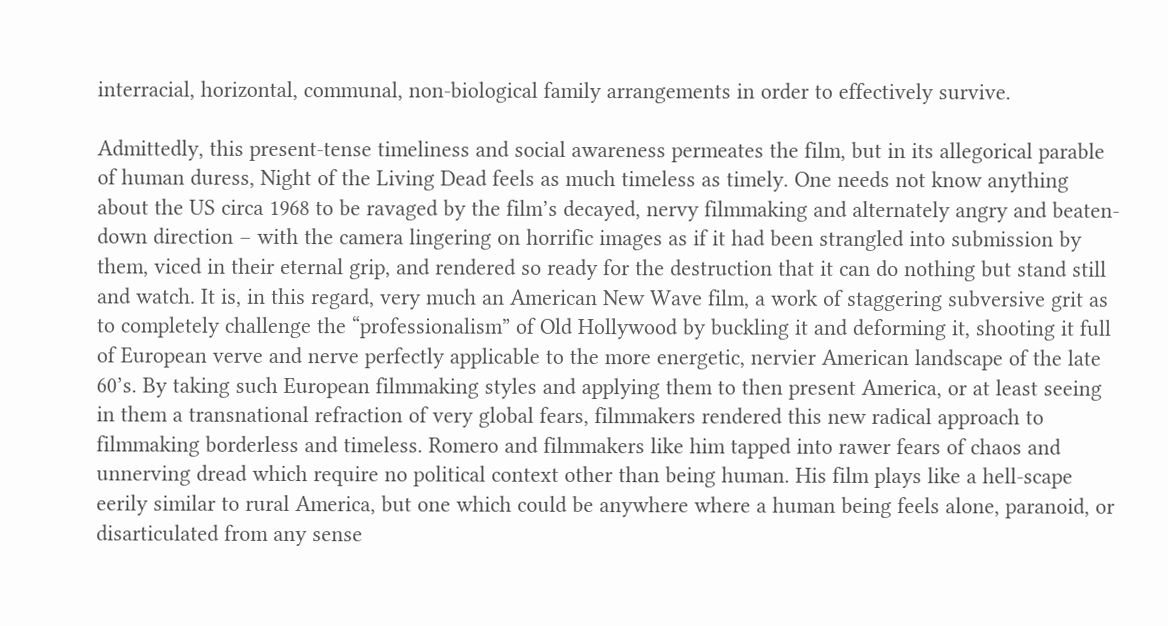interracial, horizontal, communal, non-biological family arrangements in order to effectively survive.

Admittedly, this present-tense timeliness and social awareness permeates the film, but in its allegorical parable of human duress, Night of the Living Dead feels as much timeless as timely. One needs not know anything about the US circa 1968 to be ravaged by the film’s decayed, nervy filmmaking and alternately angry and beaten-down direction – with the camera lingering on horrific images as if it had been strangled into submission by them, viced in their eternal grip, and rendered so ready for the destruction that it can do nothing but stand still and watch. It is, in this regard, very much an American New Wave film, a work of staggering subversive grit as to completely challenge the “professionalism” of Old Hollywood by buckling it and deforming it, shooting it full of European verve and nerve perfectly applicable to the more energetic, nervier American landscape of the late 60’s. By taking such European filmmaking styles and applying them to then present America, or at least seeing in them a transnational refraction of very global fears, filmmakers rendered this new radical approach to filmmaking borderless and timeless. Romero and filmmakers like him tapped into rawer fears of chaos and unnerving dread which require no political context other than being human. His film plays like a hell-scape eerily similar to rural America, but one which could be anywhere where a human being feels alone, paranoid, or disarticulated from any sense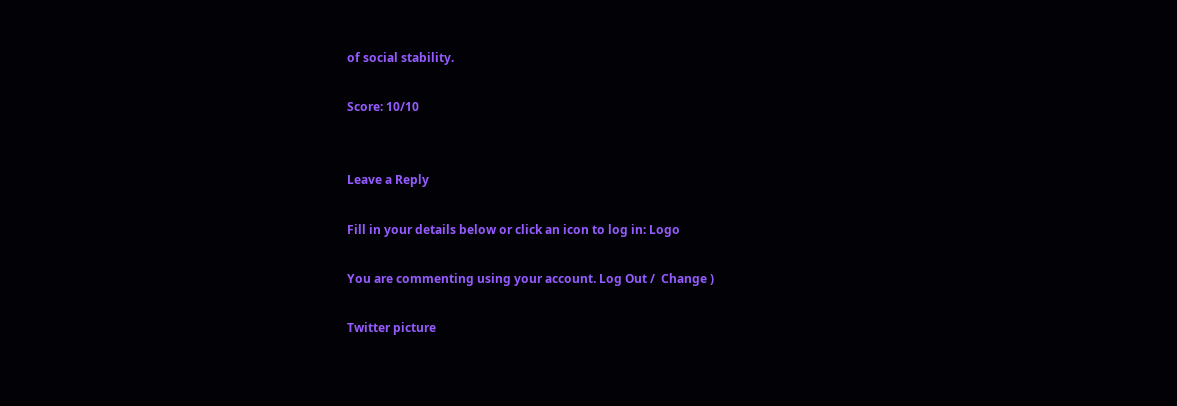of social stability.

Score: 10/10


Leave a Reply

Fill in your details below or click an icon to log in: Logo

You are commenting using your account. Log Out /  Change )

Twitter picture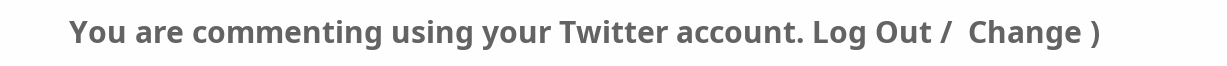You are commenting using your Twitter account. Log Out /  Change )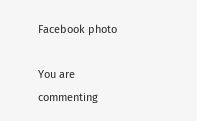Facebook photo

You are commenting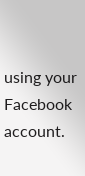using your Facebook account.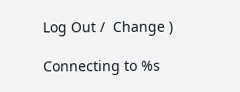Log Out /  Change )

Connecting to %s